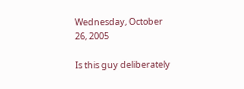Wednesday, October 26, 2005

Is this guy deliberately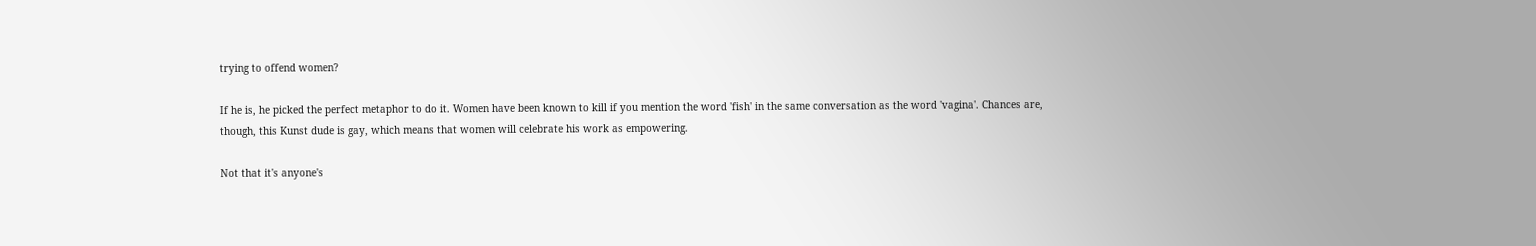trying to offend women?

If he is, he picked the perfect metaphor to do it. Women have been known to kill if you mention the word 'fish' in the same conversation as the word 'vagina'. Chances are, though, this Kunst dude is gay, which means that women will celebrate his work as empowering.

Not that it's anyone's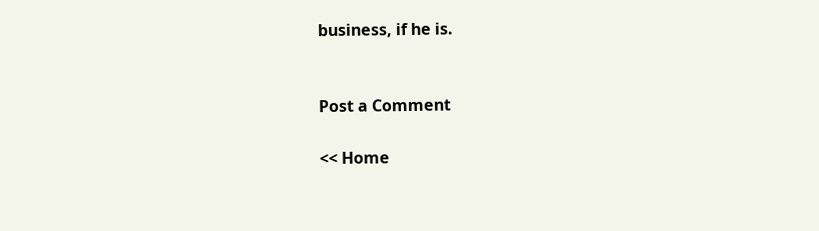business, if he is.


Post a Comment

<< Home